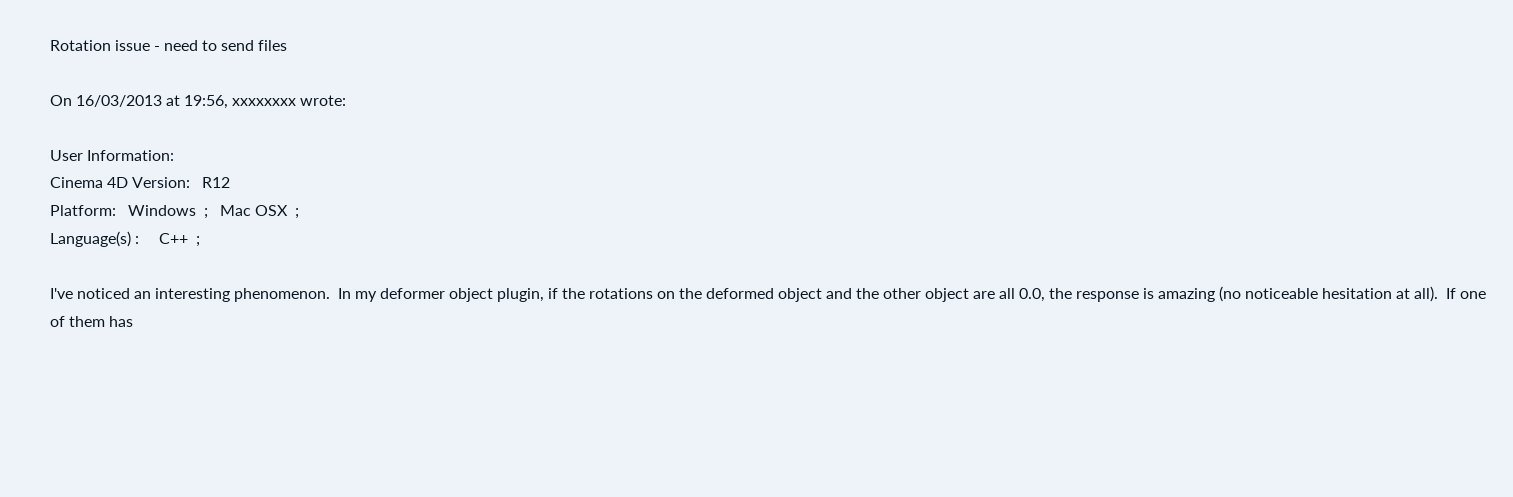Rotation issue - need to send files

On 16/03/2013 at 19:56, xxxxxxxx wrote:

User Information:
Cinema 4D Version:   R12
Platform:   Windows  ;   Mac OSX  ;
Language(s) :     C++  ;

I've noticed an interesting phenomenon.  In my deformer object plugin, if the rotations on the deformed object and the other object are all 0.0, the response is amazing (no noticeable hesitation at all).  If one of them has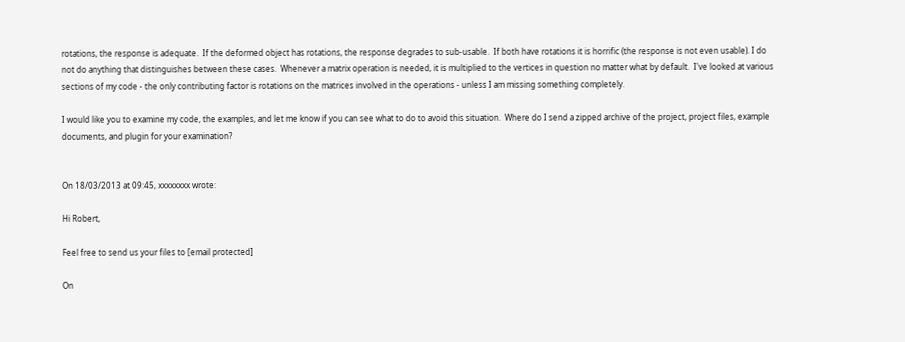rotations, the response is adequate.  If the deformed object has rotations, the response degrades to sub-usable.  If both have rotations it is horrific (the response is not even usable). I do not do anything that distinguishes between these cases.  Whenever a matrix operation is needed, it is multiplied to the vertices in question no matter what by default.  I've looked at various sections of my code - the only contributing factor is rotations on the matrices involved in the operations - unless I am missing something completely.

I would like you to examine my code, the examples, and let me know if you can see what to do to avoid this situation.  Where do I send a zipped archive of the project, project files, example documents, and plugin for your examination?


On 18/03/2013 at 09:45, xxxxxxxx wrote:

Hi Robert,

Feel free to send us your files to [email protected]

On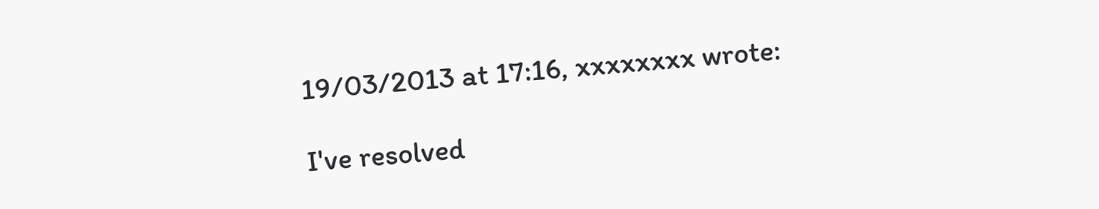19/03/2013 at 17:16, xxxxxxxx wrote:

I've resolved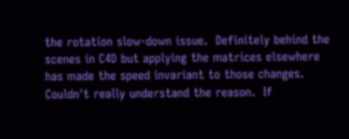the rotation slow-down issue.  Definitely behind the scenes in C4D but applying the matrices elsewhere has made the speed invariant to those changes.  Couldn't really understand the reason.  If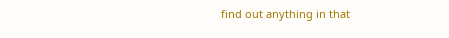find out anything in that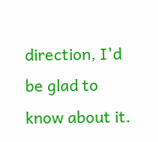direction, I'd be glad to know about it.